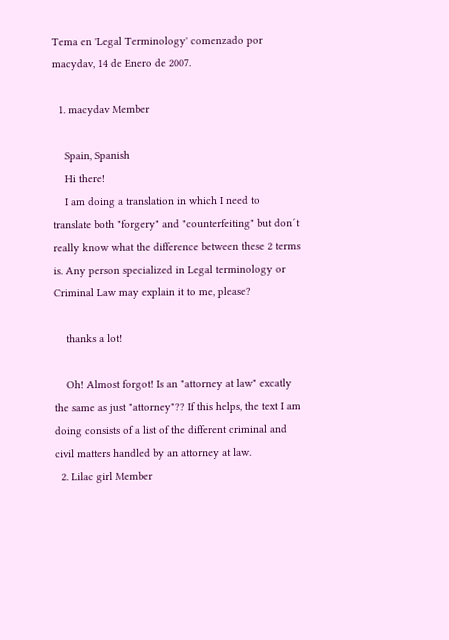Tema en 'Legal Terminology' comenzado por macydav, 14 de Enero de 2007.

  1. macydav Member

    Spain, Spanish
    Hi there!
    I am doing a translation in which I need to translate both "forgery" and "counterfeiting" but don´t really know what the difference between these 2 terms is. Any person specialized in Legal terminology or Criminal Law may explain it to me, please?

    thanks a lot!

    Oh! Almost forgot! Is an "attorney at law" excatly the same as just "attorney"?? If this helps, the text I am doing consists of a list of the different criminal and civil matters handled by an attorney at law.
  2. Lilac girl Member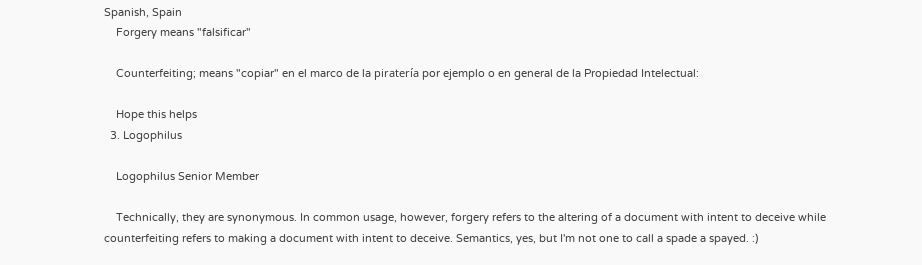Spanish, Spain
    Forgery means "falsificar"

    Counterfeiting; means "copiar" en el marco de la piratería por ejemplo o en general de la Propiedad Intelectual:

    Hope this helps
  3. Logophilus

    Logophilus Senior Member

    Technically, they are synonymous. In common usage, however, forgery refers to the altering of a document with intent to deceive while counterfeiting refers to making a document with intent to deceive. Semantics, yes, but I'm not one to call a spade a spayed. :)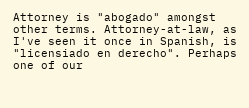Attorney is "abogado" amongst other terms. Attorney-at-law, as I've seen it once in Spanish, is "licensiado en derecho". Perhaps one of our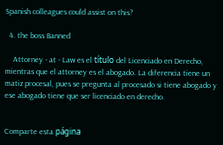Spanish colleagues could assist on this?

  4. the boss Banned

    Attorney - at - Law es el título del Licenciado en Derecho, mientras que el attorney es el abogado. La diferencia tiene un matiz procesal, pues se pregunta al procesado si tiene abogado y ese abogado tiene que ser licenciado en derecho.


Comparte esta página